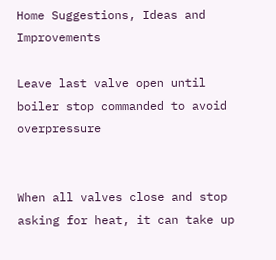Home Suggestions, Ideas and Improvements

Leave last valve open until boiler stop commanded to avoid overpressure


When all valves close and stop asking for heat, it can take up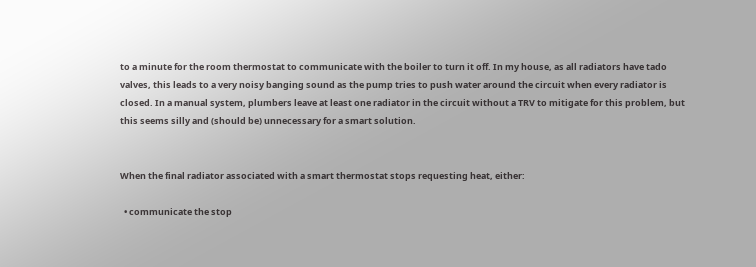to a minute for the room thermostat to communicate with the boiler to turn it off. In my house, as all radiators have tado valves, this leads to a very noisy banging sound as the pump tries to push water around the circuit when every radiator is closed. In a manual system, plumbers leave at least one radiator in the circuit without a TRV to mitigate for this problem, but this seems silly and (should be) unnecessary for a smart solution.


When the final radiator associated with a smart thermostat stops requesting heat, either:

  • communicate the stop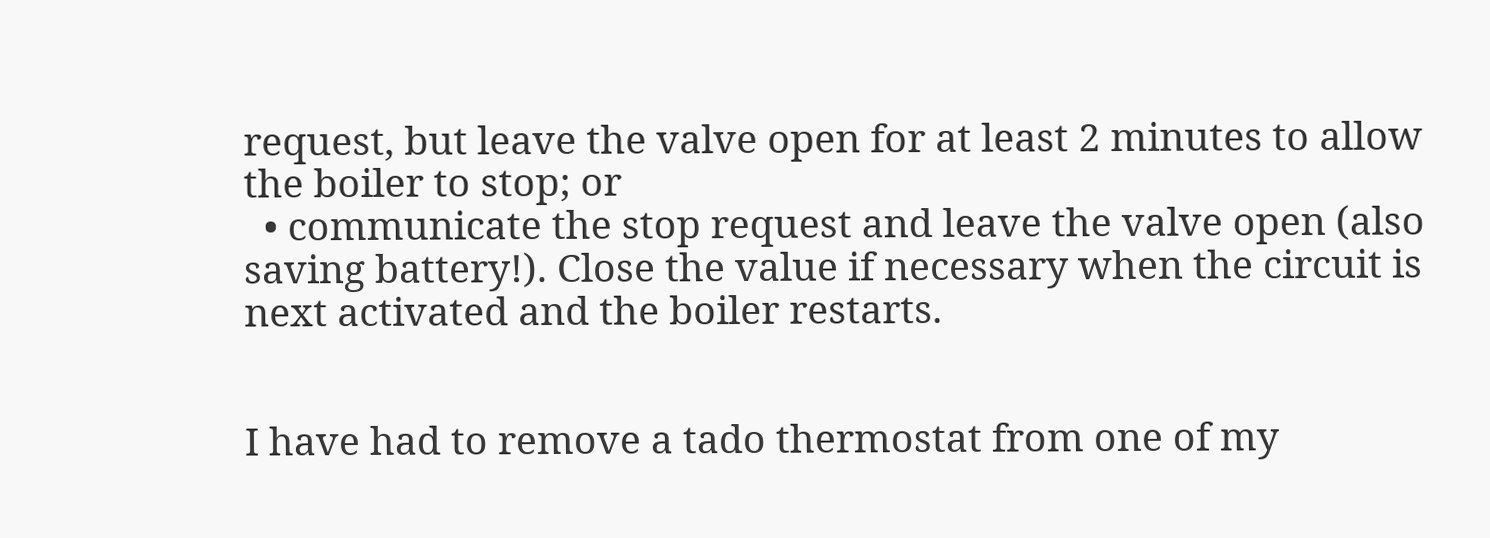request, but leave the valve open for at least 2 minutes to allow the boiler to stop; or
  • communicate the stop request and leave the valve open (also saving battery!). Close the value if necessary when the circuit is next activated and the boiler restarts.


I have had to remove a tado thermostat from one of my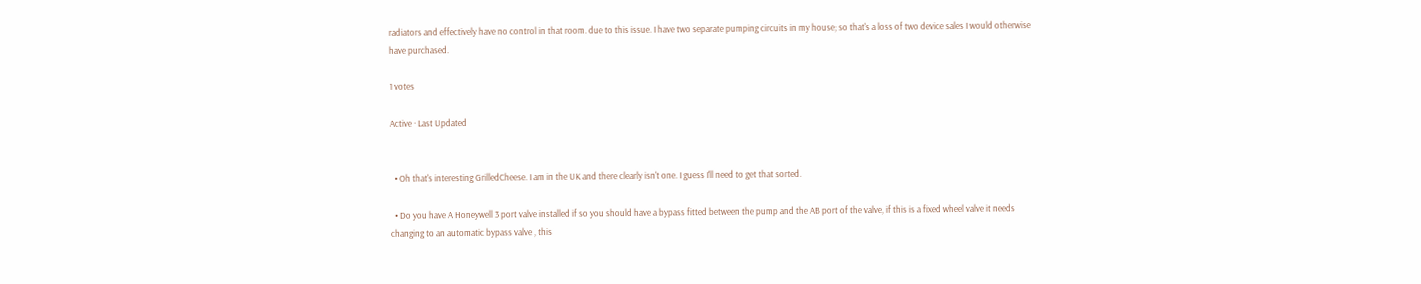radiators and effectively have no control in that room. due to this issue. I have two separate pumping circuits in my house; so that's a loss of two device sales I would otherwise have purchased.

1 votes

Active · Last Updated


  • Oh that's interesting GrilledCheese. I am in the UK and there clearly isn't one. I guess I'll need to get that sorted.

  • Do you have A Honeywell 3 port valve installed if so you should have a bypass fitted between the pump and the AB port of the valve, if this is a fixed wheel valve it needs changing to an automatic bypass valve , this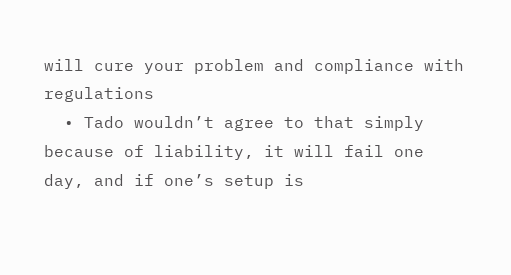will cure your problem and compliance with regulations
  • Tado wouldn’t agree to that simply because of liability, it will fail one day, and if one’s setup is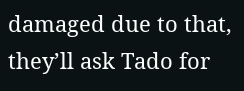damaged due to that, they’ll ask Tado for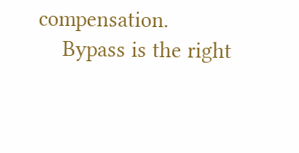compensation.
    Bypass is the right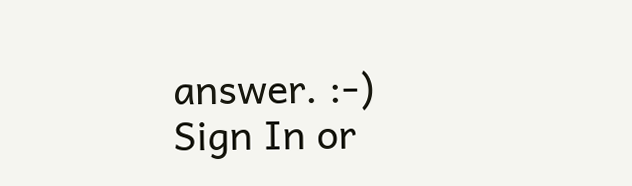answer. :-)
Sign In or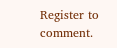Register to comment.